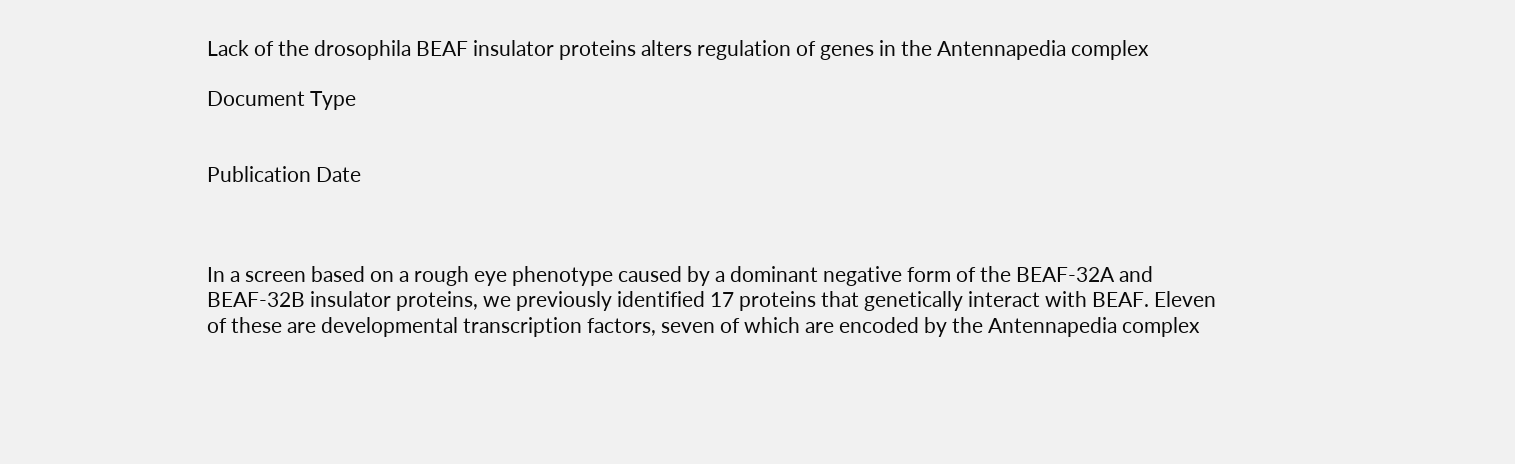Lack of the drosophila BEAF insulator proteins alters regulation of genes in the Antennapedia complex

Document Type


Publication Date



In a screen based on a rough eye phenotype caused by a dominant negative form of the BEAF-32A and BEAF-32B insulator proteins, we previously identified 17 proteins that genetically interact with BEAF. Eleven of these are developmental transcription factors, seven of which are encoded by the Antennapedia complex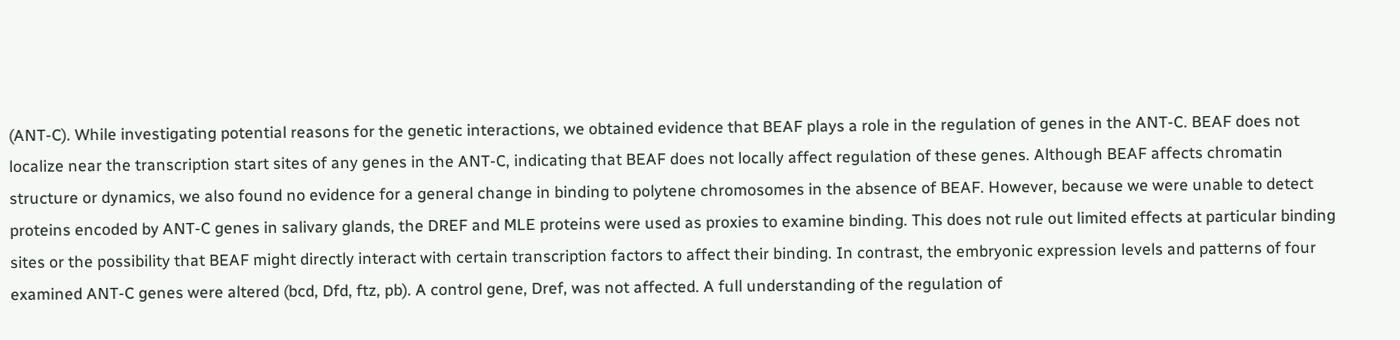(ANT-C). While investigating potential reasons for the genetic interactions, we obtained evidence that BEAF plays a role in the regulation of genes in the ANT-C. BEAF does not localize near the transcription start sites of any genes in the ANT-C, indicating that BEAF does not locally affect regulation of these genes. Although BEAF affects chromatin structure or dynamics, we also found no evidence for a general change in binding to polytene chromosomes in the absence of BEAF. However, because we were unable to detect proteins encoded by ANT-C genes in salivary glands, the DREF and MLE proteins were used as proxies to examine binding. This does not rule out limited effects at particular binding sites or the possibility that BEAF might directly interact with certain transcription factors to affect their binding. In contrast, the embryonic expression levels and patterns of four examined ANT-C genes were altered (bcd, Dfd, ftz, pb). A control gene, Dref, was not affected. A full understanding of the regulation of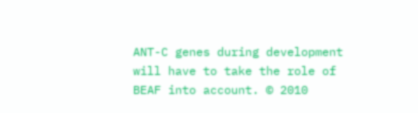ANT-C genes during development will have to take the role of BEAF into account. © 2010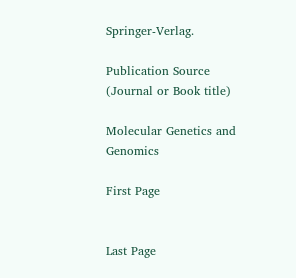Springer-Verlag.

Publication Source (Journal or Book title)

Molecular Genetics and Genomics

First Page


Last Page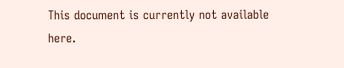This document is currently not available here.